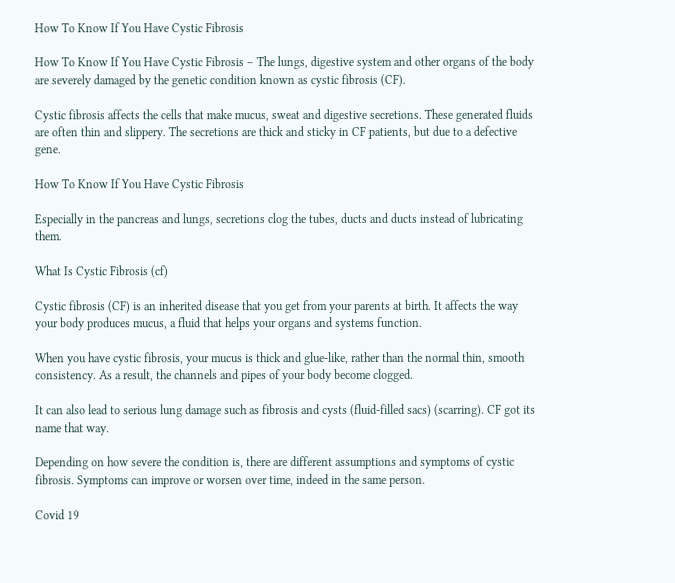How To Know If You Have Cystic Fibrosis

How To Know If You Have Cystic Fibrosis – The lungs, digestive system and other organs of the body are severely damaged by the genetic condition known as cystic fibrosis (CF).

Cystic fibrosis affects the cells that make mucus, sweat and digestive secretions. These generated fluids are often thin and slippery. The secretions are thick and sticky in CF patients, but due to a defective gene.

How To Know If You Have Cystic Fibrosis

Especially in the pancreas and lungs, secretions clog the tubes, ducts and ducts instead of lubricating them.

What Is Cystic Fibrosis (cf)

Cystic fibrosis (CF) is an inherited disease that you get from your parents at birth. It affects the way your body produces mucus, a fluid that helps your organs and systems function.

When you have cystic fibrosis, your mucus is thick and glue-like, rather than the normal thin, smooth consistency. As a result, the channels and pipes of your body become clogged.

It can also lead to serious lung damage such as fibrosis and cysts (fluid-filled sacs) (scarring). CF got its name that way.

Depending on how severe the condition is, there are different assumptions and symptoms of cystic fibrosis. Symptoms can improve or worsen over time, indeed in the same person.

Covid 19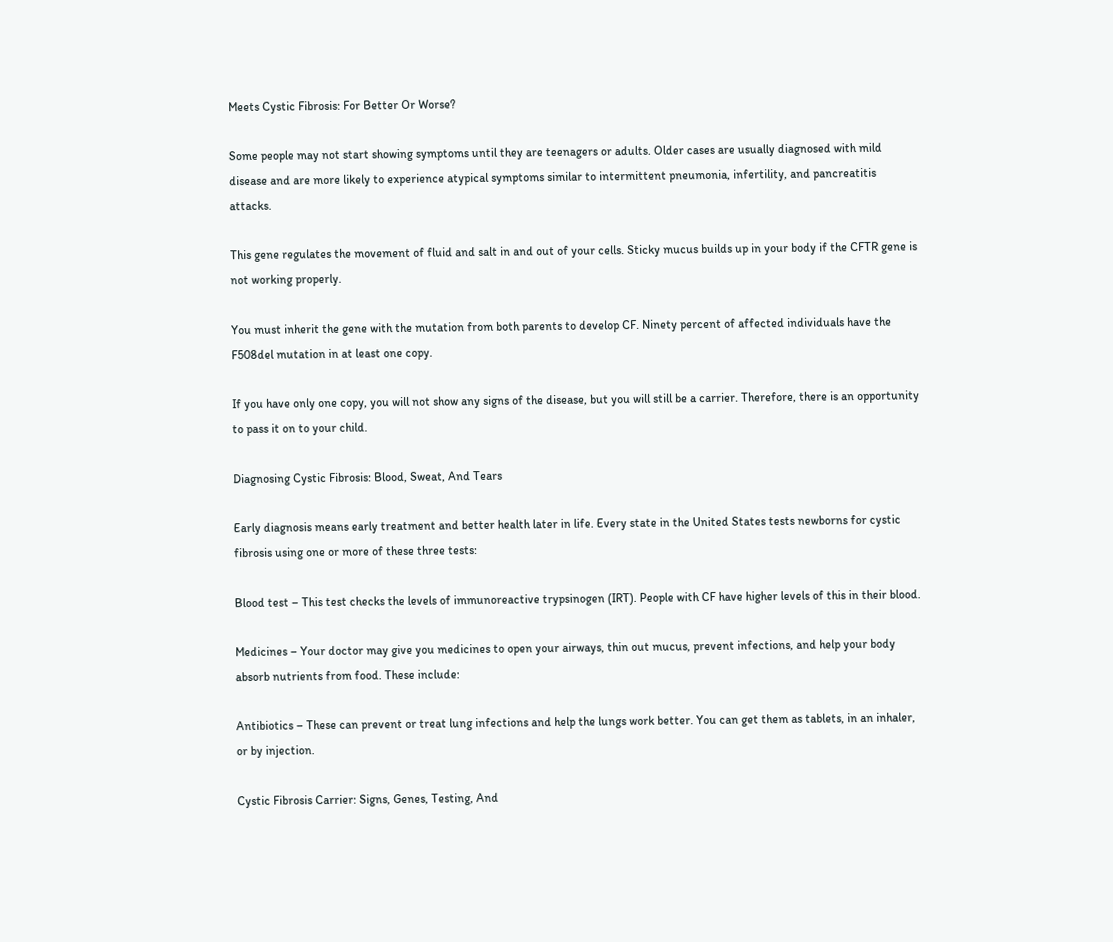Meets Cystic Fibrosis: For Better Or Worse?

Some people may not start showing symptoms until they are teenagers or adults. Older cases are usually diagnosed with mild disease and are more likely to experience atypical symptoms similar to intermittent pneumonia, infertility, and pancreatitis attacks.

This gene regulates the movement of fluid and salt in and out of your cells. Sticky mucus builds up in your body if the CFTR gene is not working properly.

You must inherit the gene with the mutation from both parents to develop CF. Ninety percent of affected individuals have the F508del mutation in at least one copy.

If you have only one copy, you will not show any signs of the disease, but you will still be a carrier. Therefore, there is an opportunity to pass it on to your child.

Diagnosing Cystic Fibrosis: Blood, Sweat, And Tears

Early diagnosis means early treatment and better health later in life. Every state in the United States tests newborns for cystic fibrosis using one or more of these three tests:

Blood test – This test checks the levels of immunoreactive trypsinogen (IRT). People with CF have higher levels of this in their blood.

Medicines – Your doctor may give you medicines to open your airways, thin out mucus, prevent infections, and help your body absorb nutrients from food. These include:

Antibiotics – These can prevent or treat lung infections and help the lungs work better. You can get them as tablets, in an inhaler, or by injection.

Cystic Fibrosis Carrier: Signs, Genes, Testing, And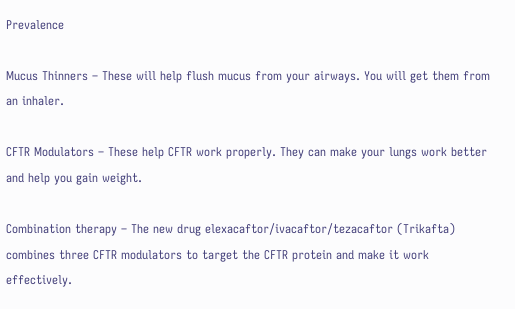Prevalence

Mucus Thinners – These will help flush mucus from your airways. You will get them from an inhaler.

CFTR Modulators – These help CFTR work properly. They can make your lungs work better and help you gain weight.

Combination therapy – The new drug elexacaftor/ivacaftor/tezacaftor (Trikafta) combines three CFTR modulators to target the CFTR protein and make it work effectively.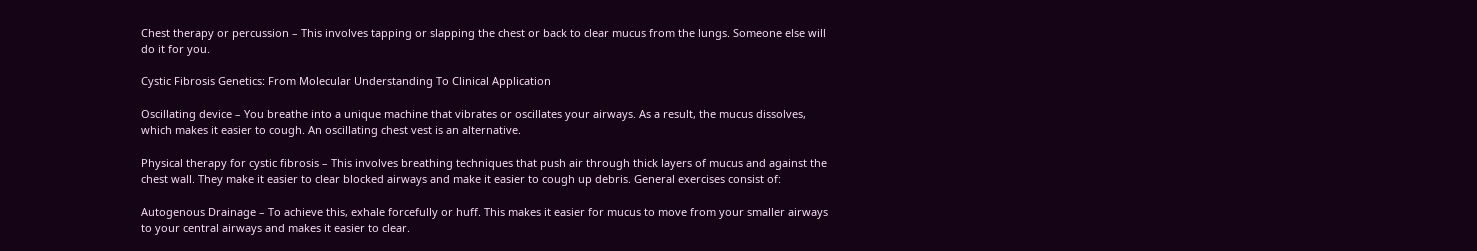Chest therapy or percussion – This involves tapping or slapping the chest or back to clear mucus from the lungs. Someone else will do it for you.

Cystic Fibrosis Genetics: From Molecular Understanding To Clinical Application

Oscillating device – You breathe into a unique machine that vibrates or oscillates your airways. As a result, the mucus dissolves, which makes it easier to cough. An oscillating chest vest is an alternative.

Physical therapy for cystic fibrosis – This involves breathing techniques that push air through thick layers of mucus and against the chest wall. They make it easier to clear blocked airways and make it easier to cough up debris. General exercises consist of:

Autogenous Drainage – To achieve this, exhale forcefully or huff. This makes it easier for mucus to move from your smaller airways to your central airways and makes it easier to clear.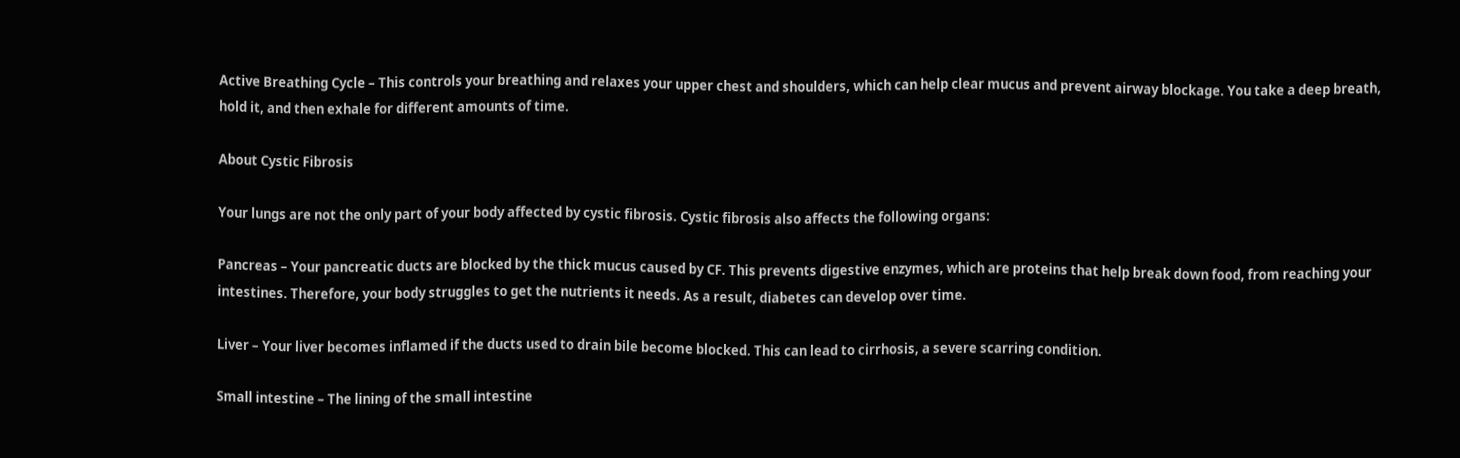Active Breathing Cycle – This controls your breathing and relaxes your upper chest and shoulders, which can help clear mucus and prevent airway blockage. You take a deep breath, hold it, and then exhale for different amounts of time.

About Cystic Fibrosis

Your lungs are not the only part of your body affected by cystic fibrosis. Cystic fibrosis also affects the following organs:

Pancreas – Your pancreatic ducts are blocked by the thick mucus caused by CF. This prevents digestive enzymes, which are proteins that help break down food, from reaching your intestines. Therefore, your body struggles to get the nutrients it needs. As a result, diabetes can develop over time.

Liver – Your liver becomes inflamed if the ducts used to drain bile become blocked. This can lead to cirrhosis, a severe scarring condition.

Small intestine – The lining of the small intestine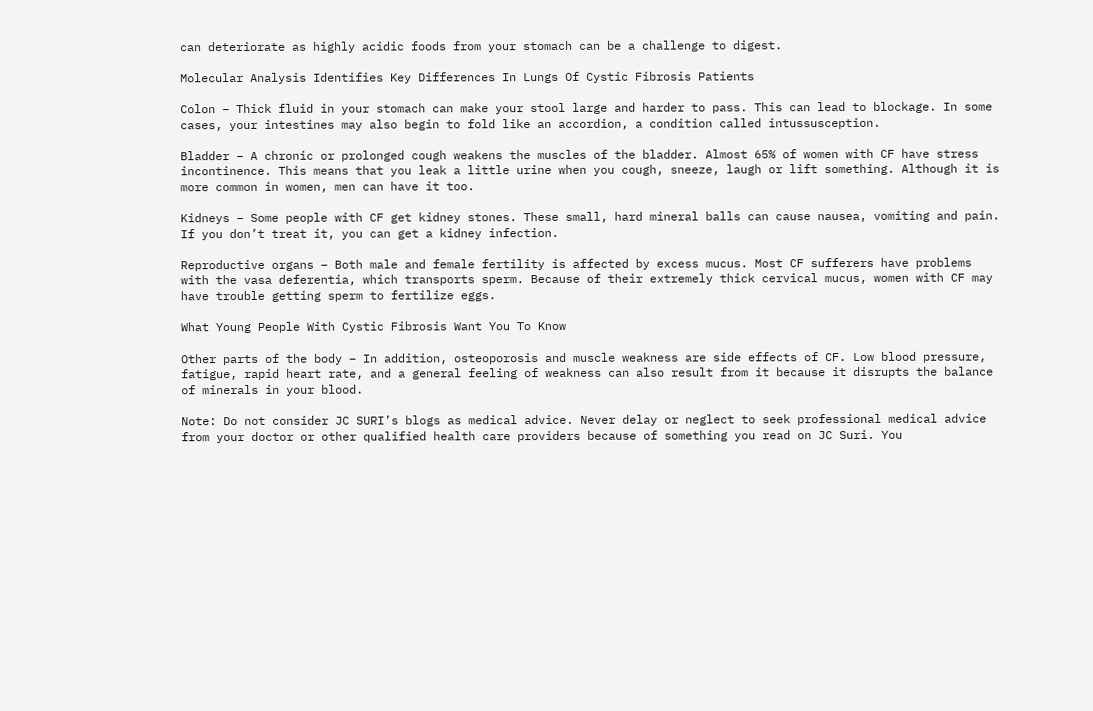can deteriorate as highly acidic foods from your stomach can be a challenge to digest.

Molecular Analysis Identifies Key Differences In Lungs Of Cystic Fibrosis Patients

Colon – Thick fluid in your stomach can make your stool large and harder to pass. This can lead to blockage. In some cases, your intestines may also begin to fold like an accordion, a condition called intussusception.

Bladder – A chronic or prolonged cough weakens the muscles of the bladder. Almost 65% of women with CF have stress incontinence. This means that you leak a little urine when you cough, sneeze, laugh or lift something. Although it is more common in women, men can have it too.

Kidneys – Some people with CF get kidney stones. These small, hard mineral balls can cause nausea, vomiting and pain. If you don’t treat it, you can get a kidney infection.

Reproductive organs – Both male and female fertility is affected by excess mucus. Most CF sufferers have problems with the vasa deferentia, which transports sperm. Because of their extremely thick cervical mucus, women with CF may have trouble getting sperm to fertilize eggs.

What Young People With Cystic Fibrosis Want You To Know

Other parts of the body – In addition, osteoporosis and muscle weakness are side effects of CF. Low blood pressure, fatigue, rapid heart rate, and a general feeling of weakness can also result from it because it disrupts the balance of minerals in your blood.

Note: Do not consider JC SURI’s blogs as medical advice. Never delay or neglect to seek professional medical advice from your doctor or other qualified health care providers because of something you read on JC Suri. You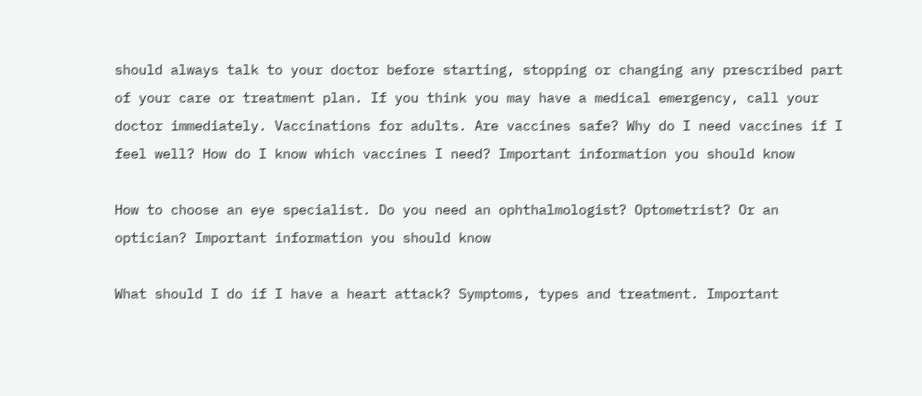should always talk to your doctor before starting, stopping or changing any prescribed part of your care or treatment plan. If you think you may have a medical emergency, call your doctor immediately. Vaccinations for adults. Are vaccines safe? Why do I need vaccines if I feel well? How do I know which vaccines I need? Important information you should know

How to choose an eye specialist. Do you need an ophthalmologist? Optometrist? Or an optician? Important information you should know

What should I do if I have a heart attack? Symptoms, types and treatment. Important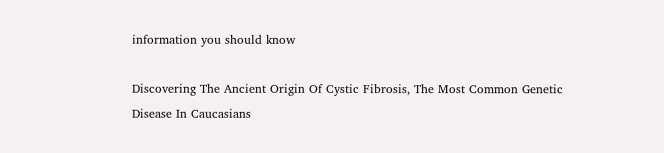information you should know

Discovering The Ancient Origin Of Cystic Fibrosis, The Most Common Genetic Disease In Caucasians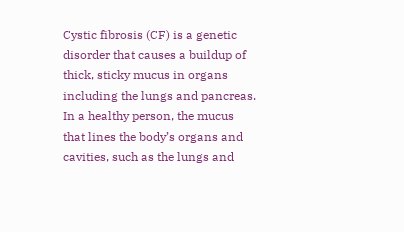Cystic fibrosis (CF) is a genetic disorder that causes a buildup of thick, sticky mucus in organs including the lungs and pancreas. In a healthy person, the mucus that lines the body’s organs and cavities, such as the lungs and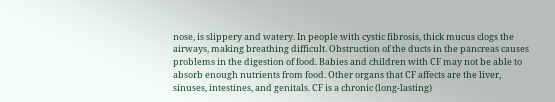nose, is slippery and watery. In people with cystic fibrosis, thick mucus clogs the airways, making breathing difficult. Obstruction of the ducts in the pancreas causes problems in the digestion of food. Babies and children with CF may not be able to absorb enough nutrients from food. Other organs that CF affects are the liver, sinuses, intestines, and genitals. CF is a chronic (long-lasting)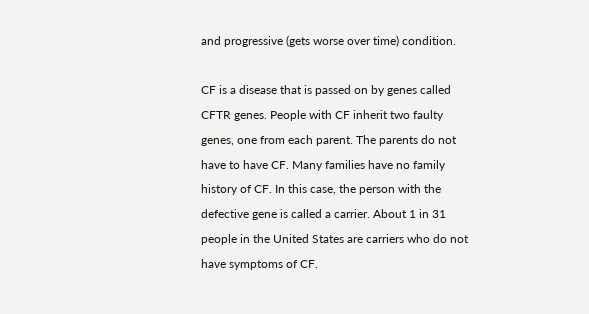and progressive (gets worse over time) condition.

CF is a disease that is passed on by genes called CFTR genes. People with CF inherit two faulty genes, one from each parent. The parents do not have to have CF. Many families have no family history of CF. In this case, the person with the defective gene is called a carrier. About 1 in 31 people in the United States are carriers who do not have symptoms of CF.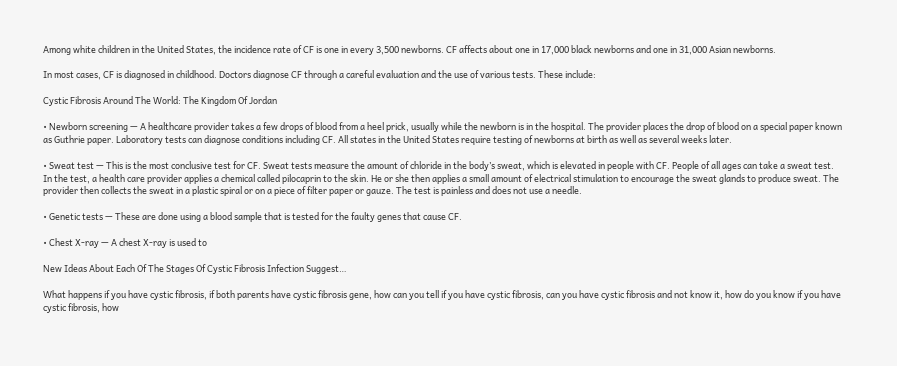Among white children in the United States, the incidence rate of CF is one in every 3,500 newborns. CF affects about one in 17,000 black newborns and one in 31,000 Asian newborns.

In most cases, CF is diagnosed in childhood. Doctors diagnose CF through a careful evaluation and the use of various tests. These include:

Cystic Fibrosis Around The World: The Kingdom Of Jordan

• Newborn screening — A healthcare provider takes a few drops of blood from a heel prick, usually while the newborn is in the hospital. The provider places the drop of blood on a special paper known as Guthrie paper. Laboratory tests can diagnose conditions including CF. All states in the United States require testing of newborns at birth as well as several weeks later.

• Sweat test — This is the most conclusive test for CF. Sweat tests measure the amount of chloride in the body’s sweat, which is elevated in people with CF. People of all ages can take a sweat test. In the test, a health care provider applies a chemical called pilocaprin to the skin. He or she then applies a small amount of electrical stimulation to encourage the sweat glands to produce sweat. The provider then collects the sweat in a plastic spiral or on a piece of filter paper or gauze. The test is painless and does not use a needle.

• Genetic tests — These are done using a blood sample that is tested for the faulty genes that cause CF.

• Chest X-ray — A chest X-ray is used to

New Ideas About Each Of The Stages Of Cystic Fibrosis Infection Suggest…

What happens if you have cystic fibrosis, if both parents have cystic fibrosis gene, how can you tell if you have cystic fibrosis, can you have cystic fibrosis and not know it, how do you know if you have cystic fibrosis, how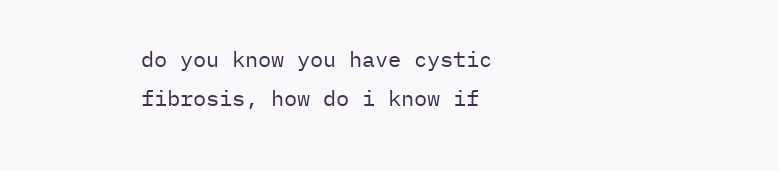do you know you have cystic fibrosis, how do i know if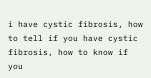i have cystic fibrosis, how to tell if you have cystic fibrosis, how to know if you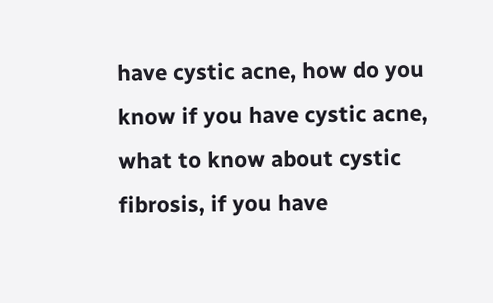have cystic acne, how do you know if you have cystic acne, what to know about cystic fibrosis, if you have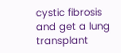cystic fibrosis and get a lung transplant